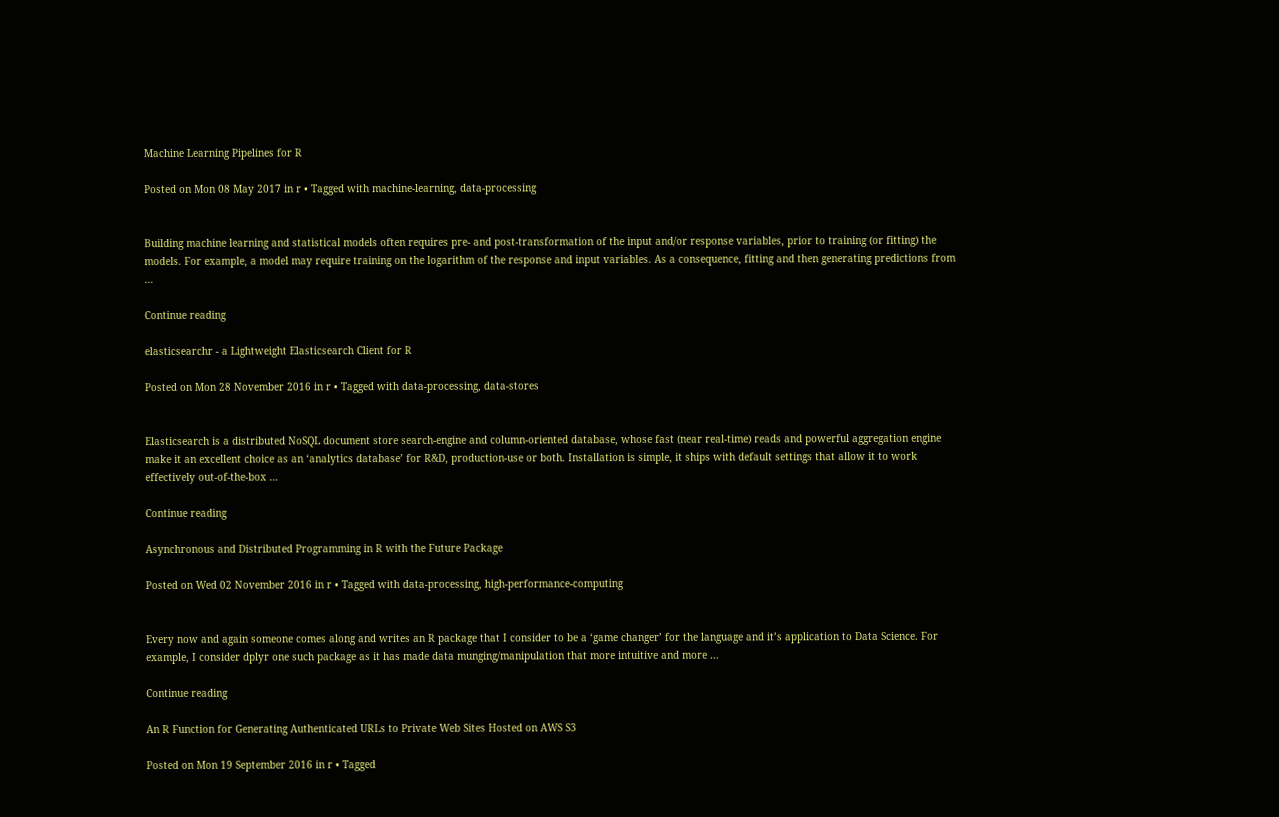Machine Learning Pipelines for R

Posted on Mon 08 May 2017 in r • Tagged with machine-learning, data-processing


Building machine learning and statistical models often requires pre- and post-transformation of the input and/or response variables, prior to training (or fitting) the models. For example, a model may require training on the logarithm of the response and input variables. As a consequence, fitting and then generating predictions from …

Continue reading

elasticsearchr - a Lightweight Elasticsearch Client for R

Posted on Mon 28 November 2016 in r • Tagged with data-processing, data-stores


Elasticsearch is a distributed NoSQL document store search-engine and column-oriented database, whose fast (near real-time) reads and powerful aggregation engine make it an excellent choice as an ‘analytics database’ for R&D, production-use or both. Installation is simple, it ships with default settings that allow it to work effectively out-of-the-box …

Continue reading

Asynchronous and Distributed Programming in R with the Future Package

Posted on Wed 02 November 2016 in r • Tagged with data-processing, high-performance-computing


Every now and again someone comes along and writes an R package that I consider to be a ‘game changer’ for the language and it’s application to Data Science. For example, I consider dplyr one such package as it has made data munging/manipulation that more intuitive and more …

Continue reading

An R Function for Generating Authenticated URLs to Private Web Sites Hosted on AWS S3

Posted on Mon 19 September 2016 in r • Tagged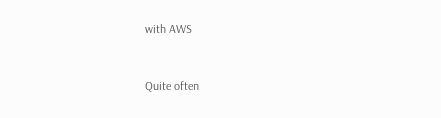with AWS


Quite often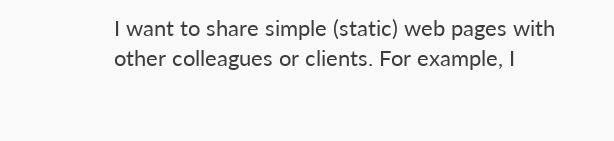I want to share simple (static) web pages with other colleagues or clients. For example, I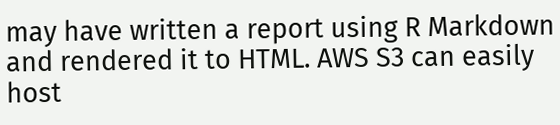may have written a report using R Markdown and rendered it to HTML. AWS S3 can easily host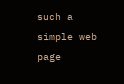such a simple web page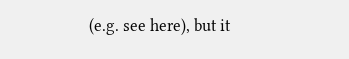(e.g. see here), but it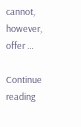cannot, however, offer …

Continue reading